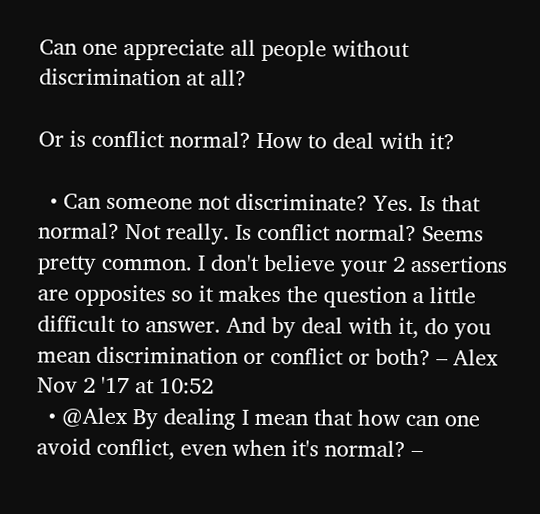Can one appreciate all people without discrimination at all?

Or is conflict normal? How to deal with it?

  • Can someone not discriminate? Yes. Is that normal? Not really. Is conflict normal? Seems pretty common. I don't believe your 2 assertions are opposites so it makes the question a little difficult to answer. And by deal with it, do you mean discrimination or conflict or both? – Alex Nov 2 '17 at 10:52
  • @Alex By dealing I mean that how can one avoid conflict, even when it's normal? –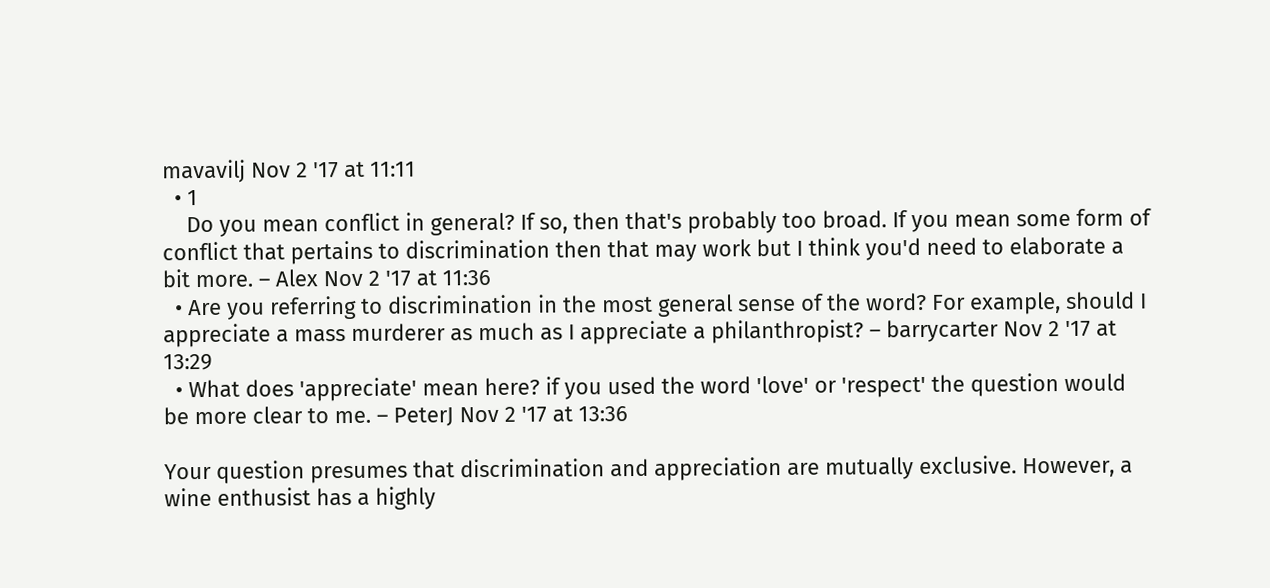mavavilj Nov 2 '17 at 11:11
  • 1
    Do you mean conflict in general? If so, then that's probably too broad. If you mean some form of conflict that pertains to discrimination then that may work but I think you'd need to elaborate a bit more. – Alex Nov 2 '17 at 11:36
  • Are you referring to discrimination in the most general sense of the word? For example, should I appreciate a mass murderer as much as I appreciate a philanthropist? – barrycarter Nov 2 '17 at 13:29
  • What does 'appreciate' mean here? if you used the word 'love' or 'respect' the question would be more clear to me. – PeterJ Nov 2 '17 at 13:36

Your question presumes that discrimination and appreciation are mutually exclusive. However, a wine enthusist has a highly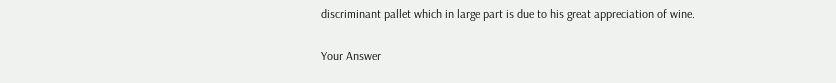discriminant pallet which in large part is due to his great appreciation of wine.

Your Answer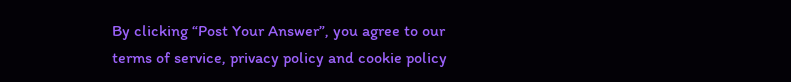By clicking “Post Your Answer”, you agree to our terms of service, privacy policy and cookie policy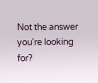Not the answer you're looking for?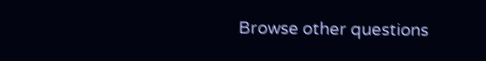Browse other questions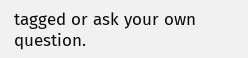tagged or ask your own question.